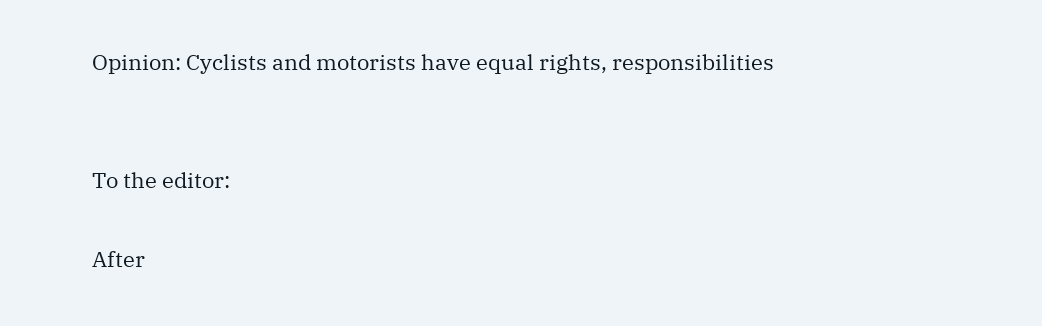Opinion: Cyclists and motorists have equal rights, responsibilities


To the editor:

After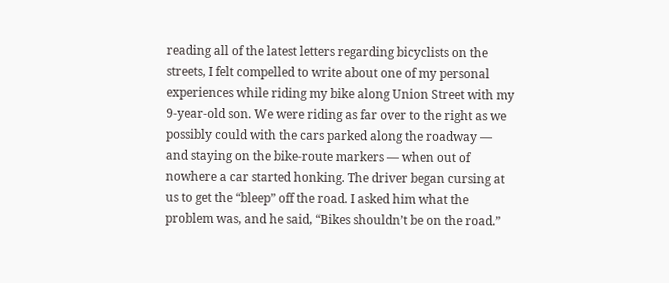reading all of the latest letters regarding bicyclists on the streets, I felt compelled to write about one of my personal experiences while riding my bike along Union Street with my 9-year-old son. We were riding as far over to the right as we possibly could with the cars parked along the roadway — and staying on the bike-route markers — when out of nowhere a car started honking. The driver began cursing at us to get the “bleep” off the road. I asked him what the problem was, and he said, “Bikes shouldn’t be on the road.”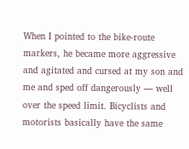When I pointed to the bike-route markers, he became more aggressive and agitated and cursed at my son and me and sped off dangerously — well over the speed limit. Bicyclists and motorists basically have the same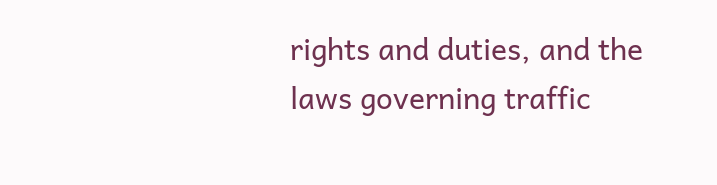rights and duties, and the laws governing traffic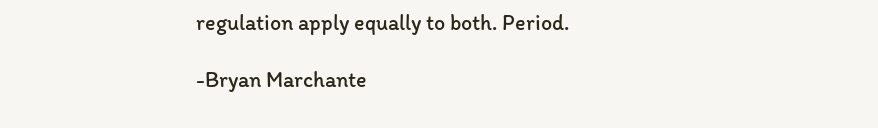regulation apply equally to both. Period.

-Bryan Marchante